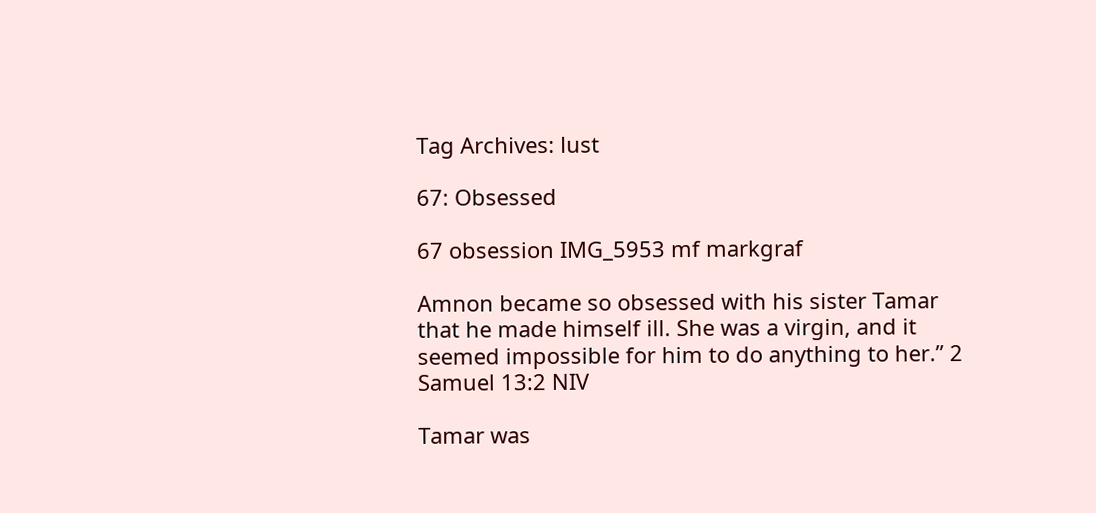Tag Archives: lust

67: Obsessed

67 obsession IMG_5953 mf markgraf

Amnon became so obsessed with his sister Tamar that he made himself ill. She was a virgin, and it seemed impossible for him to do anything to her.” 2 Samuel 13:2 NIV

Tamar was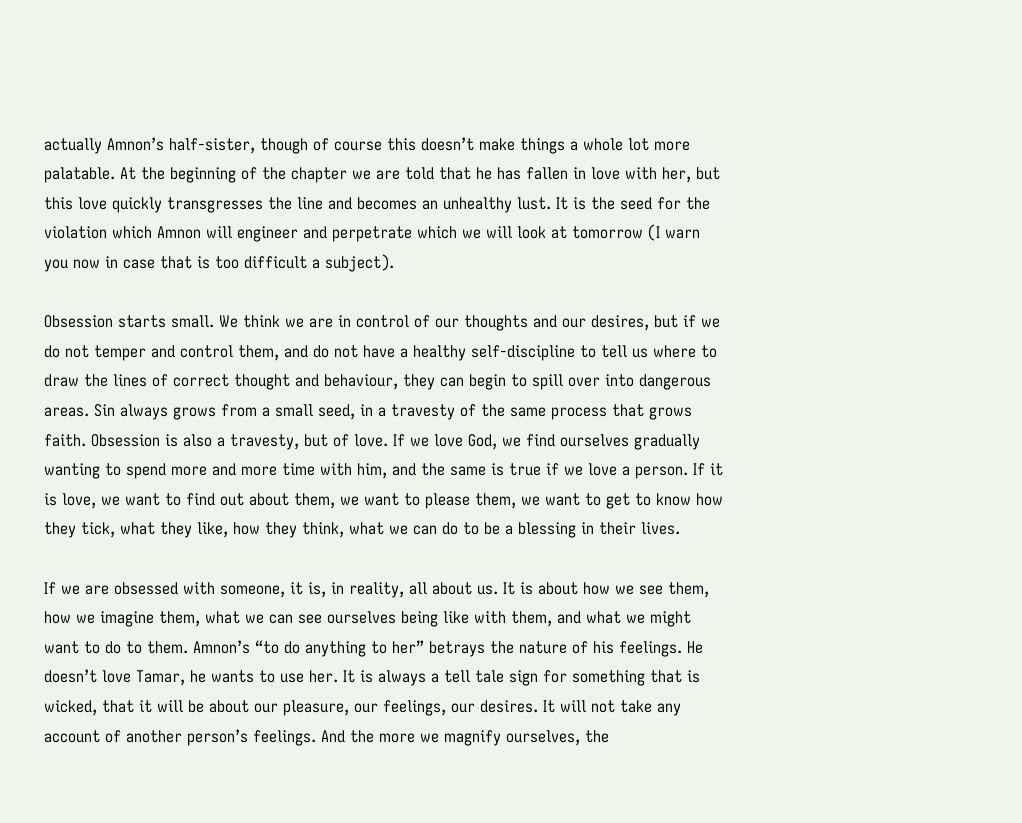actually Amnon’s half-sister, though of course this doesn’t make things a whole lot more palatable. At the beginning of the chapter we are told that he has fallen in love with her, but this love quickly transgresses the line and becomes an unhealthy lust. It is the seed for the violation which Amnon will engineer and perpetrate which we will look at tomorrow (I warn you now in case that is too difficult a subject).

Obsession starts small. We think we are in control of our thoughts and our desires, but if we do not temper and control them, and do not have a healthy self-discipline to tell us where to draw the lines of correct thought and behaviour, they can begin to spill over into dangerous areas. Sin always grows from a small seed, in a travesty of the same process that grows faith. Obsession is also a travesty, but of love. If we love God, we find ourselves gradually wanting to spend more and more time with him, and the same is true if we love a person. If it is love, we want to find out about them, we want to please them, we want to get to know how they tick, what they like, how they think, what we can do to be a blessing in their lives.

If we are obsessed with someone, it is, in reality, all about us. It is about how we see them, how we imagine them, what we can see ourselves being like with them, and what we might want to do to them. Amnon’s “to do anything to her” betrays the nature of his feelings. He doesn’t love Tamar, he wants to use her. It is always a tell tale sign for something that is wicked, that it will be about our pleasure, our feelings, our desires. It will not take any account of another person’s feelings. And the more we magnify ourselves, the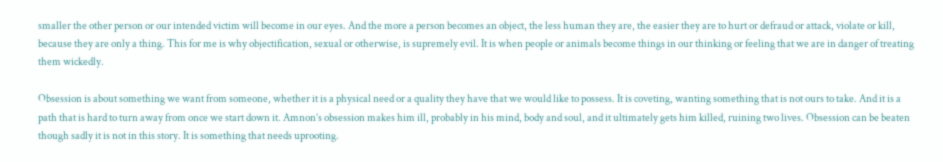smaller the other person or our intended victim will become in our eyes. And the more a person becomes an object, the less human they are, the easier they are to hurt or defraud or attack, violate or kill, because they are only a thing. This for me is why objectification, sexual or otherwise, is supremely evil. It is when people or animals become things in our thinking or feeling that we are in danger of treating them wickedly.

Obsession is about something we want from someone, whether it is a physical need or a quality they have that we would like to possess. It is coveting, wanting something that is not ours to take. And it is a path that is hard to turn away from once we start down it. Amnon’s obsession makes him ill, probably in his mind, body and soul, and it ultimately gets him killed, ruining two lives. Obsession can be beaten though sadly it is not in this story. It is something that needs uprooting.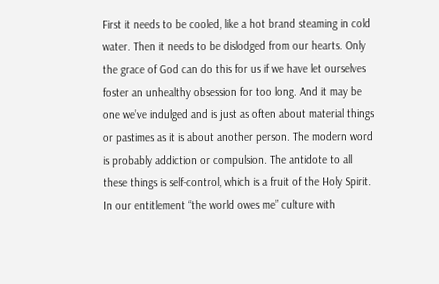First it needs to be cooled, like a hot brand steaming in cold water. Then it needs to be dislodged from our hearts. Only the grace of God can do this for us if we have let ourselves foster an unhealthy obsession for too long. And it may be one we’ve indulged and is just as often about material things or pastimes as it is about another person. The modern word is probably addiction or compulsion. The antidote to all these things is self-control, which is a fruit of the Holy Spirit. In our entitlement “the world owes me” culture with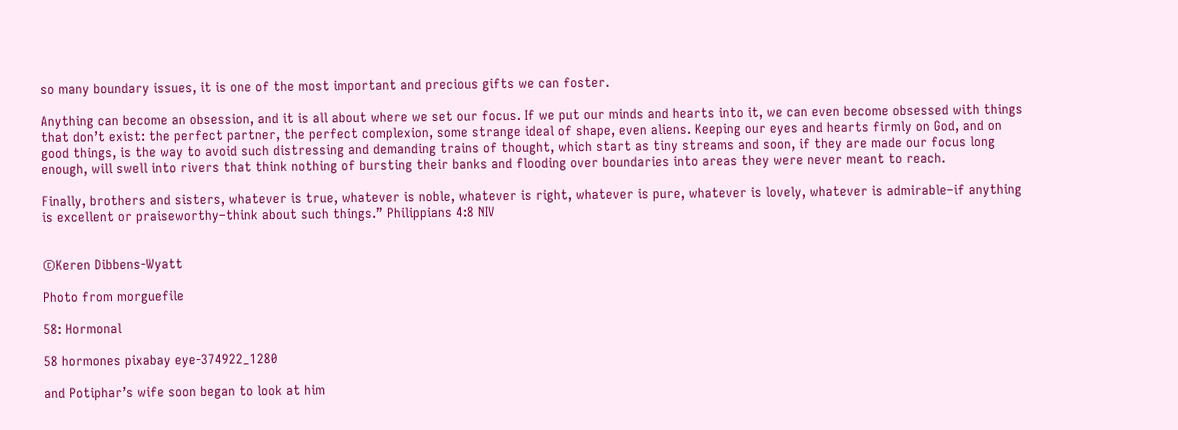so many boundary issues, it is one of the most important and precious gifts we can foster.

Anything can become an obsession, and it is all about where we set our focus. If we put our minds and hearts into it, we can even become obsessed with things that don’t exist: the perfect partner, the perfect complexion, some strange ideal of shape, even aliens. Keeping our eyes and hearts firmly on God, and on good things, is the way to avoid such distressing and demanding trains of thought, which start as tiny streams and soon, if they are made our focus long enough, will swell into rivers that think nothing of bursting their banks and flooding over boundaries into areas they were never meant to reach.

Finally, brothers and sisters, whatever is true, whatever is noble, whatever is right, whatever is pure, whatever is lovely, whatever is admirable–if anything is excellent or praiseworthy–think about such things.” Philippians 4:8 NIV


©Keren Dibbens-Wyatt

Photo from morguefile

58: Hormonal

58 hormones pixabay eye-374922_1280

and Potiphar’s wife soon began to look at him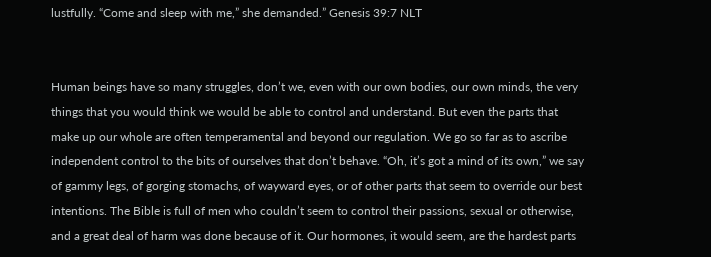lustfully. “Come and sleep with me,” she demanded.” Genesis 39:7 NLT


Human beings have so many struggles, don’t we, even with our own bodies, our own minds, the very things that you would think we would be able to control and understand. But even the parts that make up our whole are often temperamental and beyond our regulation. We go so far as to ascribe independent control to the bits of ourselves that don’t behave. “Oh, it’s got a mind of its own,” we say of gammy legs, of gorging stomachs, of wayward eyes, or of other parts that seem to override our best intentions. The Bible is full of men who couldn’t seem to control their passions, sexual or otherwise, and a great deal of harm was done because of it. Our hormones, it would seem, are the hardest parts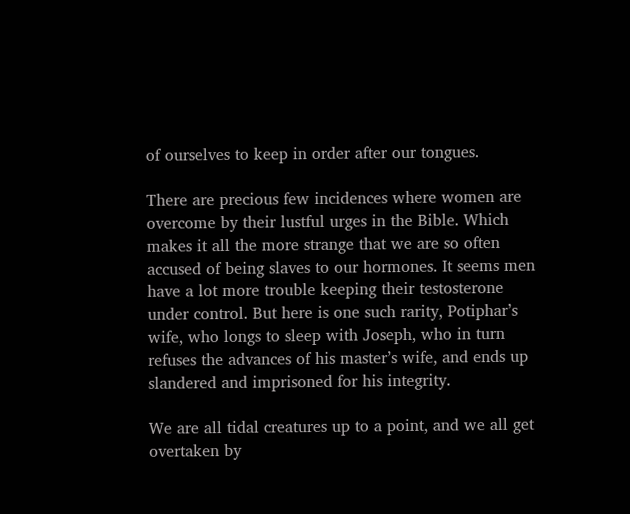of ourselves to keep in order after our tongues.

There are precious few incidences where women are overcome by their lustful urges in the Bible. Which makes it all the more strange that we are so often accused of being slaves to our hormones. It seems men have a lot more trouble keeping their testosterone under control. But here is one such rarity, Potiphar’s wife, who longs to sleep with Joseph, who in turn refuses the advances of his master’s wife, and ends up slandered and imprisoned for his integrity.

We are all tidal creatures up to a point, and we all get overtaken by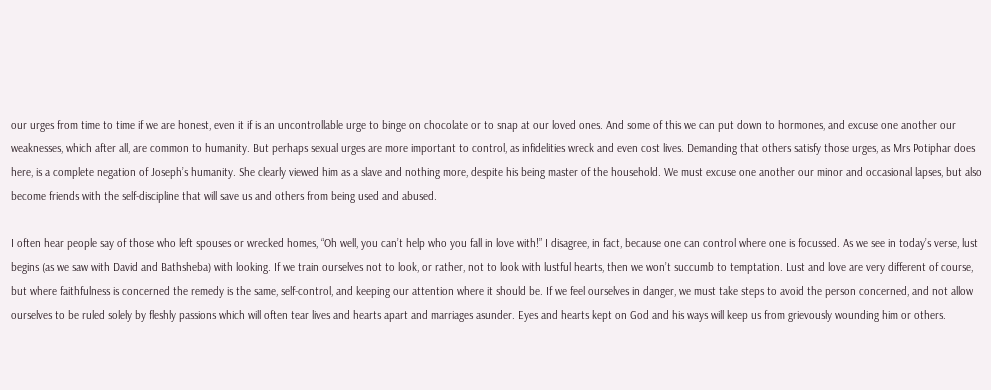our urges from time to time if we are honest, even it if is an uncontrollable urge to binge on chocolate or to snap at our loved ones. And some of this we can put down to hormones, and excuse one another our weaknesses, which after all, are common to humanity. But perhaps sexual urges are more important to control, as infidelities wreck and even cost lives. Demanding that others satisfy those urges, as Mrs Potiphar does here, is a complete negation of Joseph’s humanity. She clearly viewed him as a slave and nothing more, despite his being master of the household. We must excuse one another our minor and occasional lapses, but also become friends with the self-discipline that will save us and others from being used and abused.

I often hear people say of those who left spouses or wrecked homes, “Oh well, you can’t help who you fall in love with!” I disagree, in fact, because one can control where one is focussed. As we see in today’s verse, lust begins (as we saw with David and Bathsheba) with looking. If we train ourselves not to look, or rather, not to look with lustful hearts, then we won’t succumb to temptation. Lust and love are very different of course, but where faithfulness is concerned the remedy is the same, self-control, and keeping our attention where it should be. If we feel ourselves in danger, we must take steps to avoid the person concerned, and not allow ourselves to be ruled solely by fleshly passions which will often tear lives and hearts apart and marriages asunder. Eyes and hearts kept on God and his ways will keep us from grievously wounding him or others.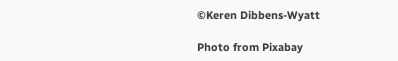©Keren Dibbens-Wyatt

Photo from Pixabay